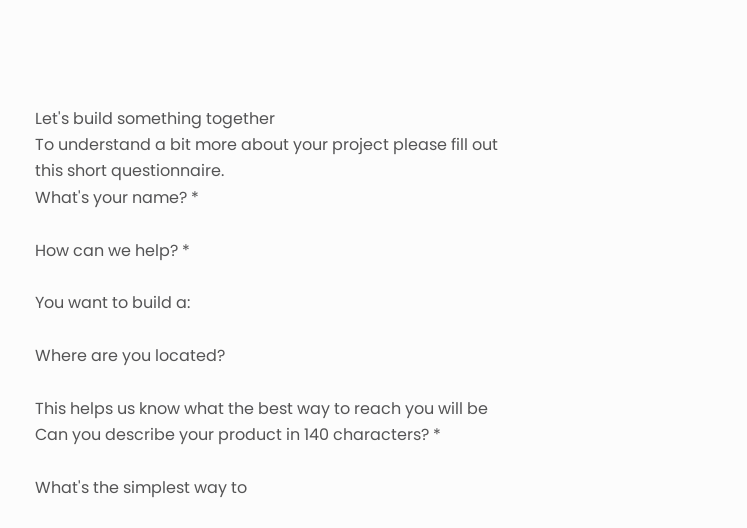Let's build something together
To understand a bit more about your project please fill out this short questionnaire.
What's your name? *

How can we help? *

You want to build a:

Where are you located?

This helps us know what the best way to reach you will be
Can you describe your product in 140 characters? *

What's the simplest way to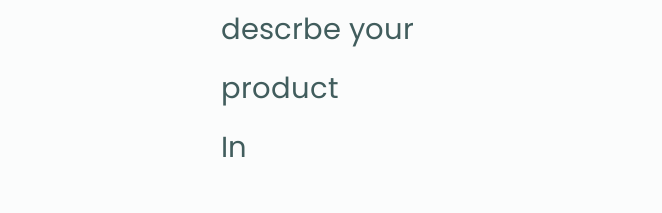descrbe your product
In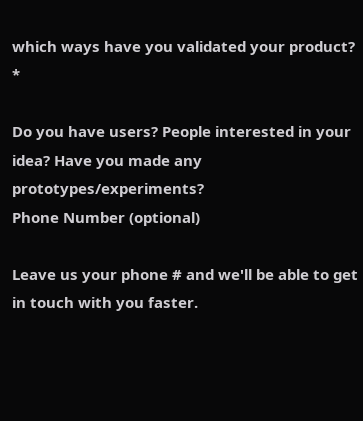which ways have you validated your product? *

Do you have users? People interested in your idea? Have you made any prototypes/experiments?
Phone Number (optional)

Leave us your phone # and we'll be able to get in touch with you faster.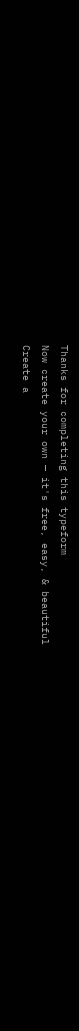Thanks for completing this typeform
Now create your own — it's free, easy, & beautiful
Create a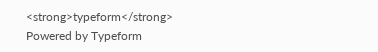<strong>typeform</strong>
Powered by Typeform